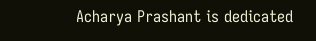Acharya Prashant is dedicated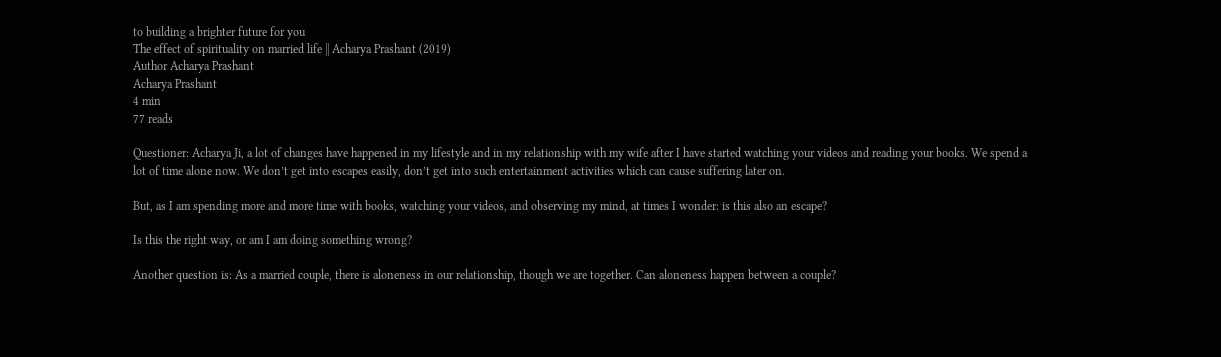to building a brighter future for you
The effect of spirituality on married life || Acharya Prashant (2019)
Author Acharya Prashant
Acharya Prashant
4 min
77 reads

Questioner: Acharya Ji, a lot of changes have happened in my lifestyle and in my relationship with my wife after I have started watching your videos and reading your books. We spend a lot of time alone now. We don’t get into escapes easily, don’t get into such entertainment activities which can cause suffering later on.

But, as I am spending more and more time with books, watching your videos, and observing my mind, at times I wonder: is this also an escape?

Is this the right way, or am I am doing something wrong?

Another question is: As a married couple, there is aloneness in our relationship, though we are together. Can aloneness happen between a couple?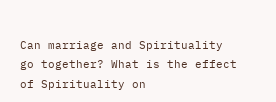Can marriage and Spirituality go together? What is the effect of Spirituality on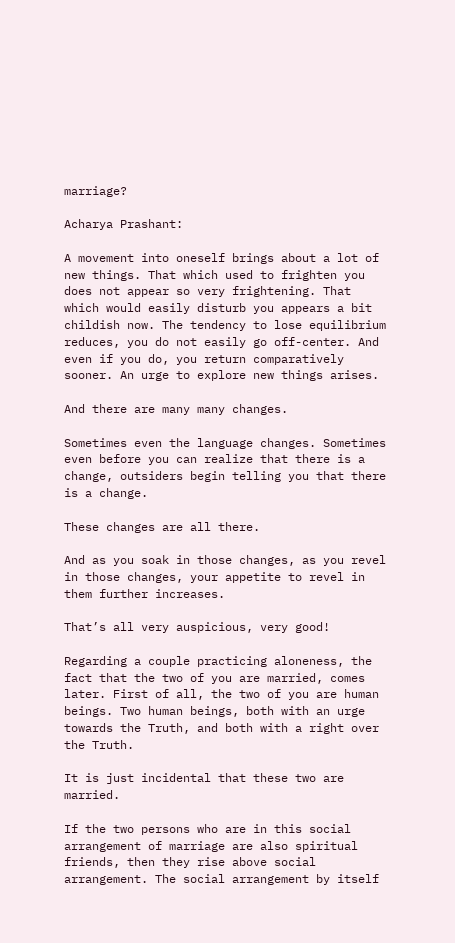marriage?

Acharya Prashant:

A movement into oneself brings about a lot of new things. That which used to frighten you does not appear so very frightening. That which would easily disturb you appears a bit childish now. The tendency to lose equilibrium reduces, you do not easily go off-center. And even if you do, you return comparatively sooner. An urge to explore new things arises.

And there are many many changes.

Sometimes even the language changes. Sometimes even before you can realize that there is a change, outsiders begin telling you that there is a change.

These changes are all there.

And as you soak in those changes, as you revel in those changes, your appetite to revel in them further increases.

That’s all very auspicious, very good!

Regarding a couple practicing aloneness, the fact that the two of you are married, comes later. First of all, the two of you are human beings. Two human beings, both with an urge towards the Truth, and both with a right over the Truth.

It is just incidental that these two are married.

If the two persons who are in this social arrangement of marriage are also spiritual friends, then they rise above social arrangement. The social arrangement by itself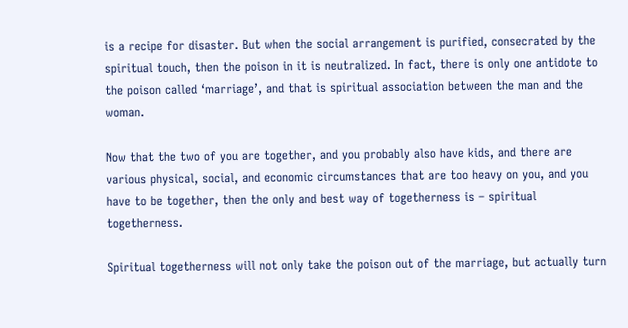is a recipe for disaster. But when the social arrangement is purified, consecrated by the spiritual touch, then the poison in it is neutralized. In fact, there is only one antidote to the poison called ‘marriage’, and that is spiritual association between the man and the woman.

Now that the two of you are together, and you probably also have kids, and there are various physical, social, and economic circumstances that are too heavy on you, and you have to be together, then the only and best way of togetherness is – spiritual togetherness.

Spiritual togetherness will not only take the poison out of the marriage, but actually turn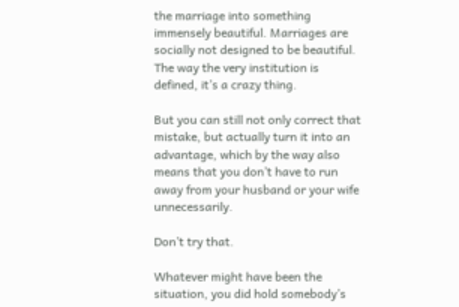the marriage into something immensely beautiful. Marriages are socially not designed to be beautiful. The way the very institution is defined, it’s a crazy thing.

But you can still not only correct that mistake, but actually turn it into an advantage, which by the way also means that you don’t have to run away from your husband or your wife unnecessarily.

Don’t try that.

Whatever might have been the situation, you did hold somebody’s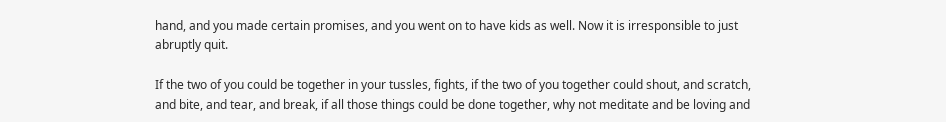hand, and you made certain promises, and you went on to have kids as well. Now it is irresponsible to just abruptly quit.

If the two of you could be together in your tussles, fights, if the two of you together could shout, and scratch, and bite, and tear, and break, if all those things could be done together, why not meditate and be loving and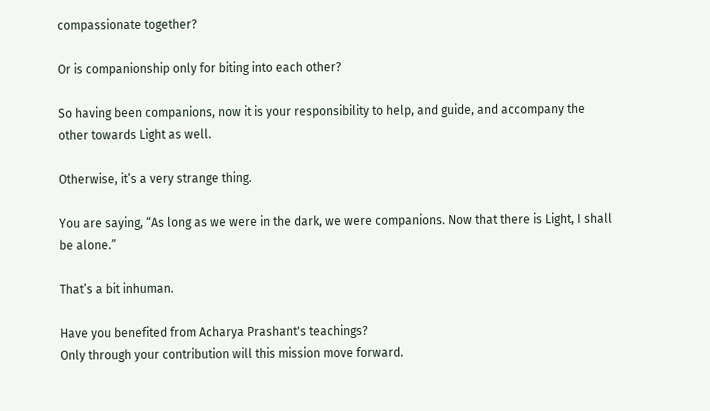compassionate together?

Or is companionship only for biting into each other?

So having been companions, now it is your responsibility to help, and guide, and accompany the other towards Light as well.

Otherwise, it’s a very strange thing.

You are saying, “As long as we were in the dark, we were companions. Now that there is Light, I shall be alone.”

That’s a bit inhuman.

Have you benefited from Acharya Prashant's teachings?
Only through your contribution will this mission move forward.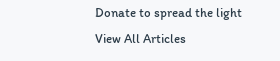Donate to spread the light
View All Articles